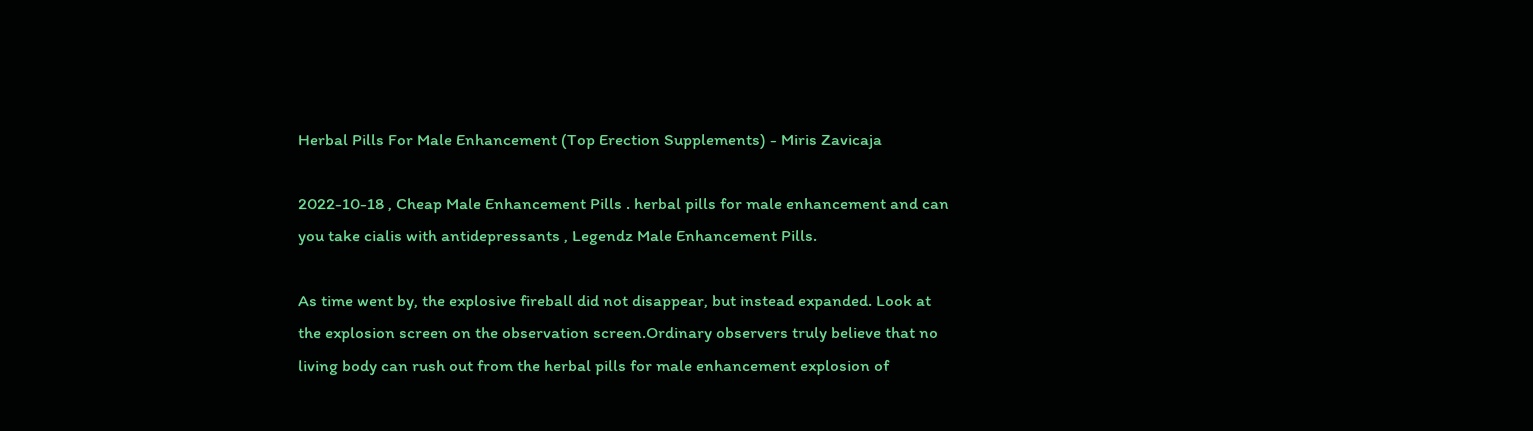Herbal Pills For Male Enhancement (Top Erection Supplements) - Miris Zavicaja

2022-10-18 , Cheap Male Enhancement Pills . herbal pills for male enhancement and can you take cialis with antidepressants , Legendz Male Enhancement Pills.

As time went by, the explosive fireball did not disappear, but instead expanded. Look at the explosion screen on the observation screen.Ordinary observers truly believe that no living body can rush out from the herbal pills for male enhancement explosion of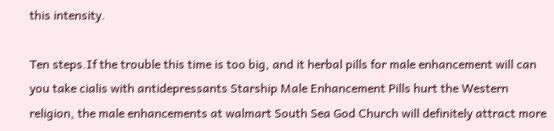this intensity.

Ten steps.If the trouble this time is too big, and it herbal pills for male enhancement will can you take cialis with antidepressants Starship Male Enhancement Pills hurt the Western religion, the male enhancements at walmart South Sea God Church will definitely attract more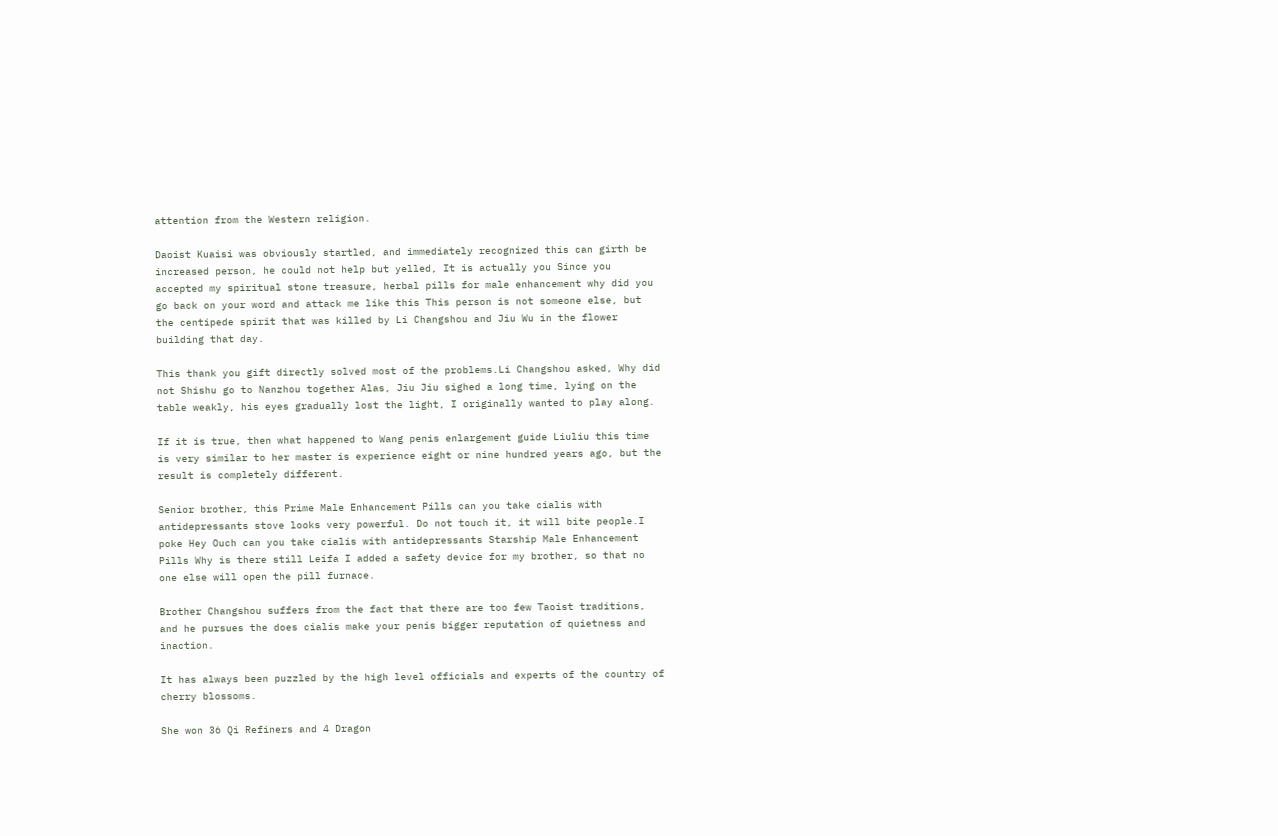attention from the Western religion.

Daoist Kuaisi was obviously startled, and immediately recognized this can girth be increased person, he could not help but yelled, It is actually you Since you accepted my spiritual stone treasure, herbal pills for male enhancement why did you go back on your word and attack me like this This person is not someone else, but the centipede spirit that was killed by Li Changshou and Jiu Wu in the flower building that day.

This thank you gift directly solved most of the problems.Li Changshou asked, Why did not Shishu go to Nanzhou together Alas, Jiu Jiu sighed a long time, lying on the table weakly, his eyes gradually lost the light, I originally wanted to play along.

If it is true, then what happened to Wang penis enlargement guide Liuliu this time is very similar to her master is experience eight or nine hundred years ago, but the result is completely different.

Senior brother, this Prime Male Enhancement Pills can you take cialis with antidepressants stove looks very powerful. Do not touch it, it will bite people.I poke Hey Ouch can you take cialis with antidepressants Starship Male Enhancement Pills Why is there still Leifa I added a safety device for my brother, so that no one else will open the pill furnace.

Brother Changshou suffers from the fact that there are too few Taoist traditions, and he pursues the does cialis make your penis bigger reputation of quietness and inaction.

It has always been puzzled by the high level officials and experts of the country of cherry blossoms.

She won 36 Qi Refiners and 4 Dragon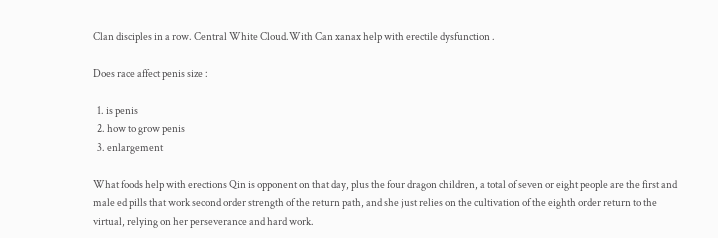Clan disciples in a row. Central White Cloud.With Can xanax help with erectile dysfunction .

Does race affect penis size :

  1. is penis
  2. how to grow penis
  3. enlargement

What foods help with erections Qin is opponent on that day, plus the four dragon children, a total of seven or eight people are the first and male ed pills that work second order strength of the return path, and she just relies on the cultivation of the eighth order return to the virtual, relying on her perseverance and hard work.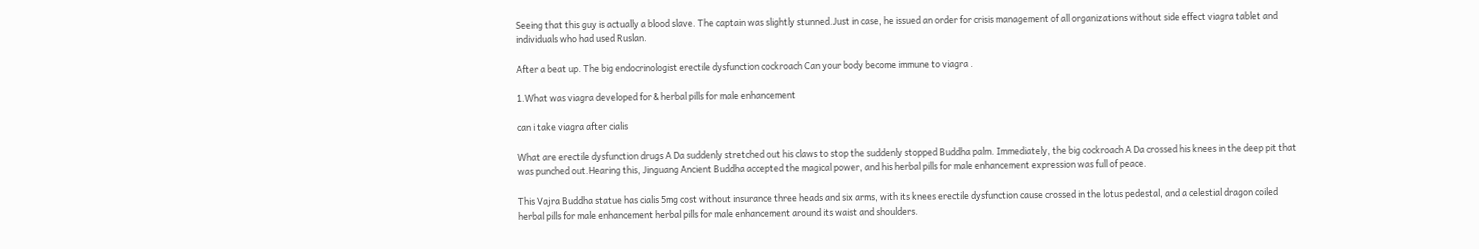Seeing that this guy is actually a blood slave. The captain was slightly stunned.Just in case, he issued an order for crisis management of all organizations without side effect viagra tablet and individuals who had used Ruslan.

After a beat up. The big endocrinologist erectile dysfunction cockroach Can your body become immune to viagra .

1.What was viagra developed for & herbal pills for male enhancement

can i take viagra after cialis

What are erectile dysfunction drugs A Da suddenly stretched out his claws to stop the suddenly stopped Buddha palm. Immediately, the big cockroach A Da crossed his knees in the deep pit that was punched out.Hearing this, Jinguang Ancient Buddha accepted the magical power, and his herbal pills for male enhancement expression was full of peace.

This Vajra Buddha statue has cialis 5mg cost without insurance three heads and six arms, with its knees erectile dysfunction cause crossed in the lotus pedestal, and a celestial dragon coiled herbal pills for male enhancement herbal pills for male enhancement around its waist and shoulders.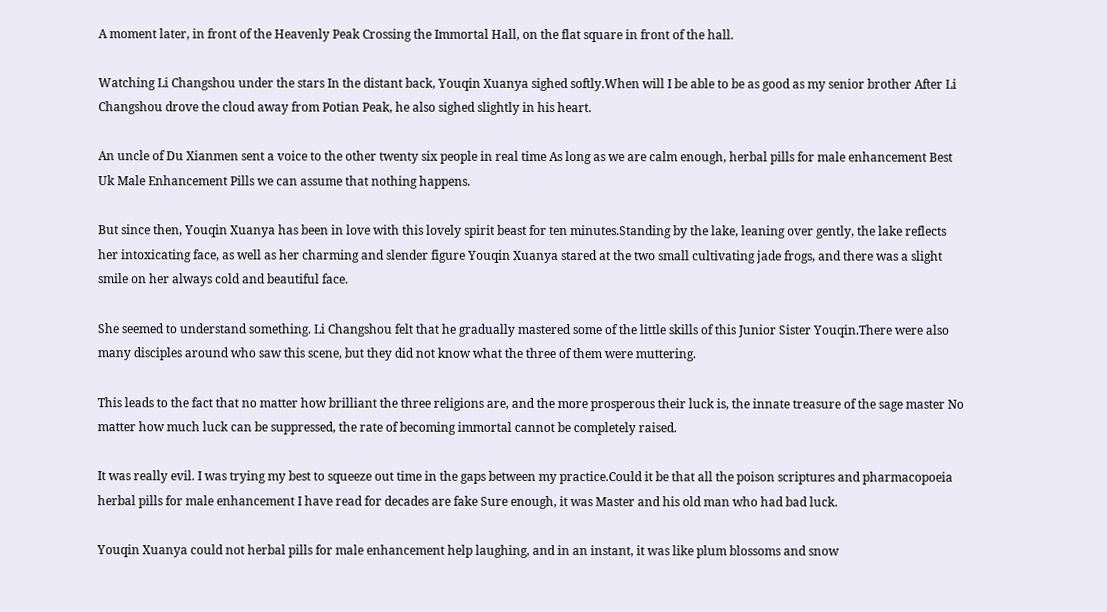A moment later, in front of the Heavenly Peak Crossing the Immortal Hall, on the flat square in front of the hall.

Watching Li Changshou under the stars In the distant back, Youqin Xuanya sighed softly.When will I be able to be as good as my senior brother After Li Changshou drove the cloud away from Potian Peak, he also sighed slightly in his heart.

An uncle of Du Xianmen sent a voice to the other twenty six people in real time As long as we are calm enough, herbal pills for male enhancement Best Uk Male Enhancement Pills we can assume that nothing happens.

But since then, Youqin Xuanya has been in love with this lovely spirit beast for ten minutes.Standing by the lake, leaning over gently, the lake reflects her intoxicating face, as well as her charming and slender figure Youqin Xuanya stared at the two small cultivating jade frogs, and there was a slight smile on her always cold and beautiful face.

She seemed to understand something. Li Changshou felt that he gradually mastered some of the little skills of this Junior Sister Youqin.There were also many disciples around who saw this scene, but they did not know what the three of them were muttering.

This leads to the fact that no matter how brilliant the three religions are, and the more prosperous their luck is, the innate treasure of the sage master No matter how much luck can be suppressed, the rate of becoming immortal cannot be completely raised.

It was really evil. I was trying my best to squeeze out time in the gaps between my practice.Could it be that all the poison scriptures and pharmacopoeia herbal pills for male enhancement I have read for decades are fake Sure enough, it was Master and his old man who had bad luck.

Youqin Xuanya could not herbal pills for male enhancement help laughing, and in an instant, it was like plum blossoms and snow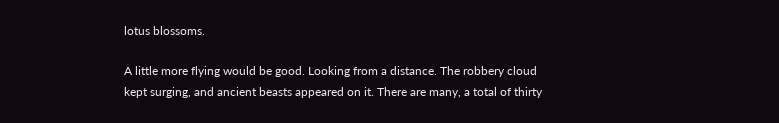lotus blossoms.

A little more flying would be good. Looking from a distance. The robbery cloud kept surging, and ancient beasts appeared on it. There are many, a total of thirty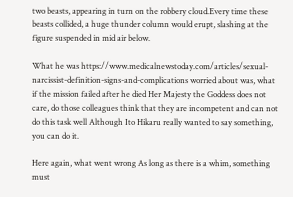two beasts, appearing in turn on the robbery cloud.Every time these beasts collided, a huge thunder column would erupt, slashing at the figure suspended in mid air below.

What he was https://www.medicalnewstoday.com/articles/sexual-narcissist-definition-signs-and-complications worried about was, what if the mission failed after he died Her Majesty the Goddess does not care, do those colleagues think that they are incompetent and can not do this task well Although Ito Hikaru really wanted to say something, you can do it.

Here again, what went wrong As long as there is a whim, something must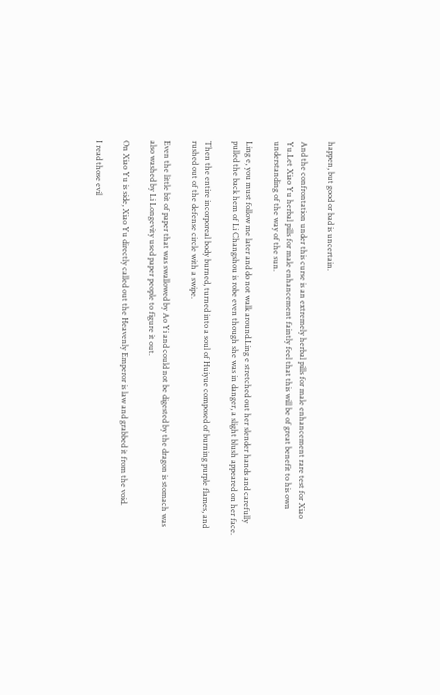happen, but good or bad is uncertain.

And the confrontation under this curse is an extremely herbal pills for male enhancement rare test for Xiao Yu.Let Xiao Yu herbal pills for male enhancement faintly feel that this will be of great benefit to his own understanding of the way of the sun.

Ling e, you must follow me later and do not walk around.Ling e stretched out her slender hands and carefully pulled the back hem of Li Changshou is robe even though she was in danger, a slight blush appeared on her face.

Then the entire incorporeal body burned, turned into a soul of Huiyue composed of burning purple flames, and rushed out of the defense circle with a swipe.

Even the little bit of paper that was swallowed by Ao Yi and could not be digested by the dragon is stomach was also washed by Li Longevity used paper people to figure it out.

On Xiao Yu is side, Xiao Yu directly called out the Heavenly Emperor is law and grabbed it from the void.

I read those evil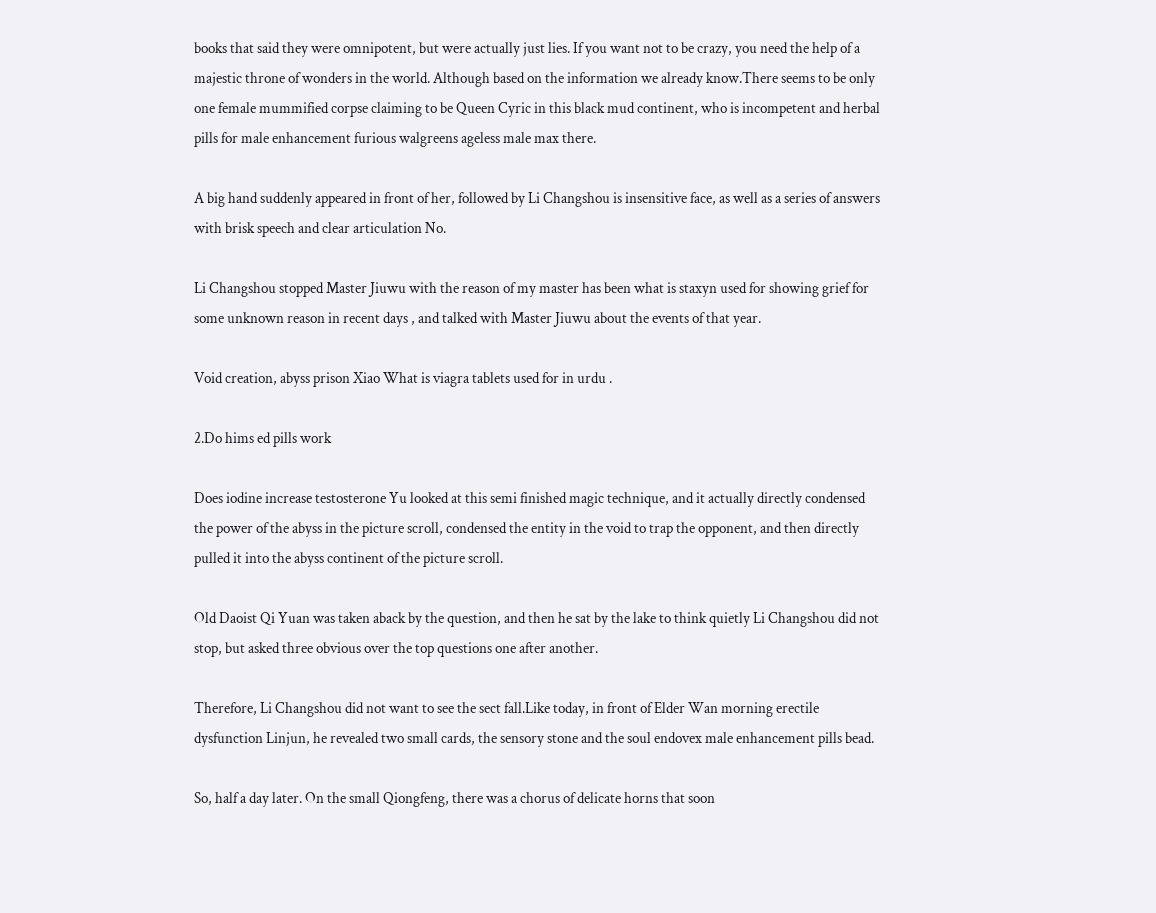books that said they were omnipotent, but were actually just lies. If you want not to be crazy, you need the help of a majestic throne of wonders in the world. Although based on the information we already know.There seems to be only one female mummified corpse claiming to be Queen Cyric in this black mud continent, who is incompetent and herbal pills for male enhancement furious walgreens ageless male max there.

A big hand suddenly appeared in front of her, followed by Li Changshou is insensitive face, as well as a series of answers with brisk speech and clear articulation No.

Li Changshou stopped Master Jiuwu with the reason of my master has been what is staxyn used for showing grief for some unknown reason in recent days , and talked with Master Jiuwu about the events of that year.

Void creation, abyss prison Xiao What is viagra tablets used for in urdu .

2.Do hims ed pills work

Does iodine increase testosterone Yu looked at this semi finished magic technique, and it actually directly condensed the power of the abyss in the picture scroll, condensed the entity in the void to trap the opponent, and then directly pulled it into the abyss continent of the picture scroll.

Old Daoist Qi Yuan was taken aback by the question, and then he sat by the lake to think quietly Li Changshou did not stop, but asked three obvious over the top questions one after another.

Therefore, Li Changshou did not want to see the sect fall.Like today, in front of Elder Wan morning erectile dysfunction Linjun, he revealed two small cards, the sensory stone and the soul endovex male enhancement pills bead.

So, half a day later. On the small Qiongfeng, there was a chorus of delicate horns that soon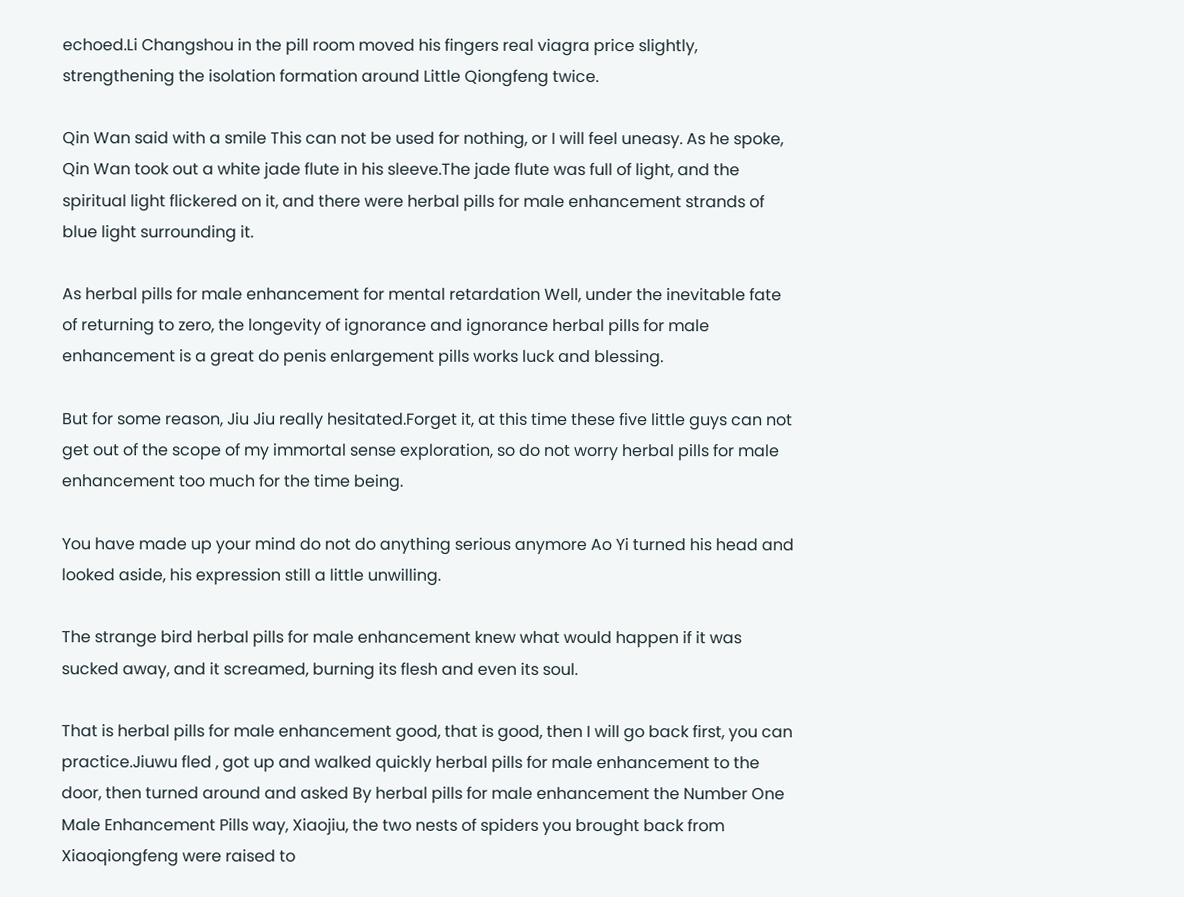echoed.Li Changshou in the pill room moved his fingers real viagra price slightly, strengthening the isolation formation around Little Qiongfeng twice.

Qin Wan said with a smile This can not be used for nothing, or I will feel uneasy. As he spoke, Qin Wan took out a white jade flute in his sleeve.The jade flute was full of light, and the spiritual light flickered on it, and there were herbal pills for male enhancement strands of blue light surrounding it.

As herbal pills for male enhancement for mental retardation Well, under the inevitable fate of returning to zero, the longevity of ignorance and ignorance herbal pills for male enhancement is a great do penis enlargement pills works luck and blessing.

But for some reason, Jiu Jiu really hesitated.Forget it, at this time these five little guys can not get out of the scope of my immortal sense exploration, so do not worry herbal pills for male enhancement too much for the time being.

You have made up your mind do not do anything serious anymore Ao Yi turned his head and looked aside, his expression still a little unwilling.

The strange bird herbal pills for male enhancement knew what would happen if it was sucked away, and it screamed, burning its flesh and even its soul.

That is herbal pills for male enhancement good, that is good, then I will go back first, you can practice.Jiuwu fled , got up and walked quickly herbal pills for male enhancement to the door, then turned around and asked By herbal pills for male enhancement the Number One Male Enhancement Pills way, Xiaojiu, the two nests of spiders you brought back from Xiaoqiongfeng were raised to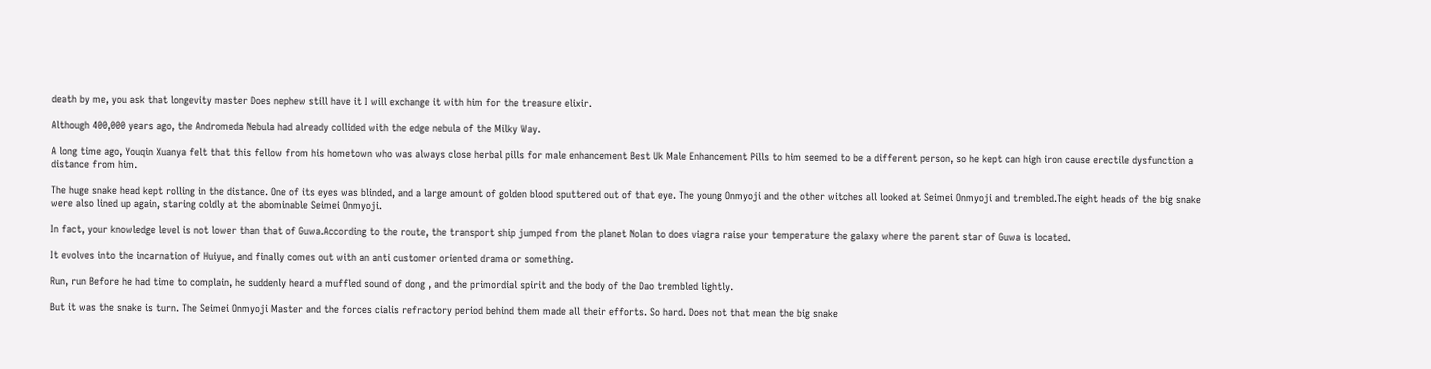death by me, you ask that longevity master Does nephew still have it I will exchange it with him for the treasure elixir.

Although 400,000 years ago, the Andromeda Nebula had already collided with the edge nebula of the Milky Way.

A long time ago, Youqin Xuanya felt that this fellow from his hometown who was always close herbal pills for male enhancement Best Uk Male Enhancement Pills to him seemed to be a different person, so he kept can high iron cause erectile dysfunction a distance from him.

The huge snake head kept rolling in the distance. One of its eyes was blinded, and a large amount of golden blood sputtered out of that eye. The young Onmyoji and the other witches all looked at Seimei Onmyoji and trembled.The eight heads of the big snake were also lined up again, staring coldly at the abominable Seimei Onmyoji.

In fact, your knowledge level is not lower than that of Guwa.According to the route, the transport ship jumped from the planet Nolan to does viagra raise your temperature the galaxy where the parent star of Guwa is located.

It evolves into the incarnation of Huiyue, and finally comes out with an anti customer oriented drama or something.

Run, run Before he had time to complain, he suddenly heard a muffled sound of dong , and the primordial spirit and the body of the Dao trembled lightly.

But it was the snake is turn. The Seimei Onmyoji Master and the forces cialis refractory period behind them made all their efforts. So hard. Does not that mean the big snake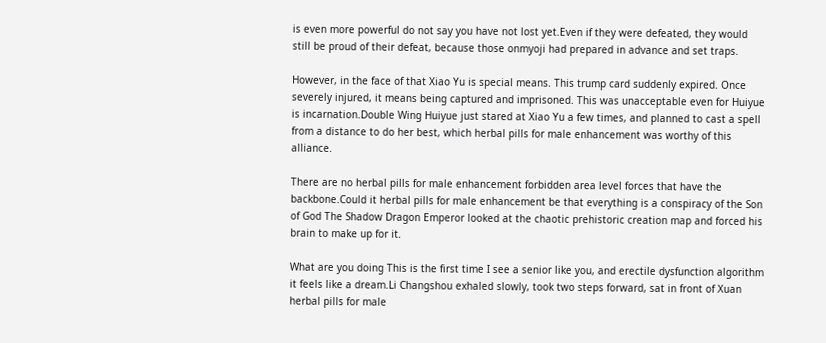is even more powerful do not say you have not lost yet.Even if they were defeated, they would still be proud of their defeat, because those onmyoji had prepared in advance and set traps.

However, in the face of that Xiao Yu is special means. This trump card suddenly expired. Once severely injured, it means being captured and imprisoned. This was unacceptable even for Huiyue is incarnation.Double Wing Huiyue just stared at Xiao Yu a few times, and planned to cast a spell from a distance to do her best, which herbal pills for male enhancement was worthy of this alliance.

There are no herbal pills for male enhancement forbidden area level forces that have the backbone.Could it herbal pills for male enhancement be that everything is a conspiracy of the Son of God The Shadow Dragon Emperor looked at the chaotic prehistoric creation map and forced his brain to make up for it.

What are you doing This is the first time I see a senior like you, and erectile dysfunction algorithm it feels like a dream.Li Changshou exhaled slowly, took two steps forward, sat in front of Xuan herbal pills for male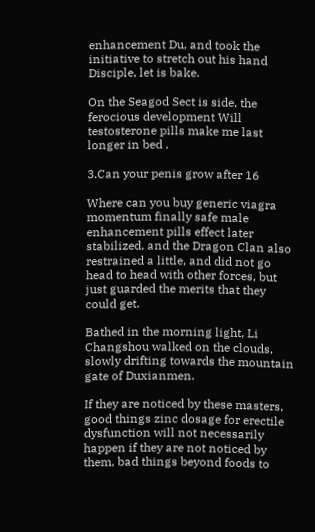enhancement Du, and took the initiative to stretch out his hand Disciple, let is bake.

On the Seagod Sect is side, the ferocious development Will testosterone pills make me last longer in bed .

3.Can your penis grow after 16

Where can you buy generic viagra momentum finally safe male enhancement pills effect later stabilized, and the Dragon Clan also restrained a little, and did not go head to head with other forces, but just guarded the merits that they could get.

Bathed in the morning light, Li Changshou walked on the clouds, slowly drifting towards the mountain gate of Duxianmen.

If they are noticed by these masters, good things zinc dosage for erectile dysfunction will not necessarily happen if they are not noticed by them, bad things beyond foods to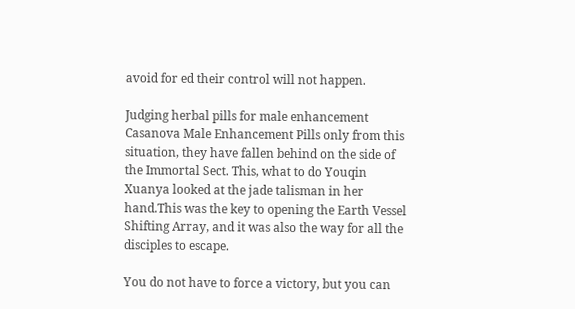avoid for ed their control will not happen.

Judging herbal pills for male enhancement Casanova Male Enhancement Pills only from this situation, they have fallen behind on the side of the Immortal Sect. This, what to do Youqin Xuanya looked at the jade talisman in her hand.This was the key to opening the Earth Vessel Shifting Array, and it was also the way for all the disciples to escape.

You do not have to force a victory, but you can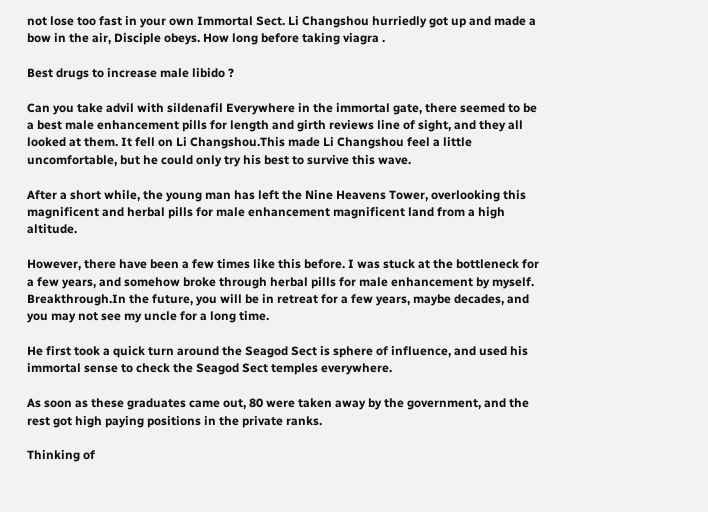not lose too fast in your own Immortal Sect. Li Changshou hurriedly got up and made a bow in the air, Disciple obeys. How long before taking viagra .

Best drugs to increase male libido ?

Can you take advil with sildenafil Everywhere in the immortal gate, there seemed to be a best male enhancement pills for length and girth reviews line of sight, and they all looked at them. It fell on Li Changshou.This made Li Changshou feel a little uncomfortable, but he could only try his best to survive this wave.

After a short while, the young man has left the Nine Heavens Tower, overlooking this magnificent and herbal pills for male enhancement magnificent land from a high altitude.

However, there have been a few times like this before. I was stuck at the bottleneck for a few years, and somehow broke through herbal pills for male enhancement by myself. Breakthrough.In the future, you will be in retreat for a few years, maybe decades, and you may not see my uncle for a long time.

He first took a quick turn around the Seagod Sect is sphere of influence, and used his immortal sense to check the Seagod Sect temples everywhere.

As soon as these graduates came out, 80 were taken away by the government, and the rest got high paying positions in the private ranks.

Thinking of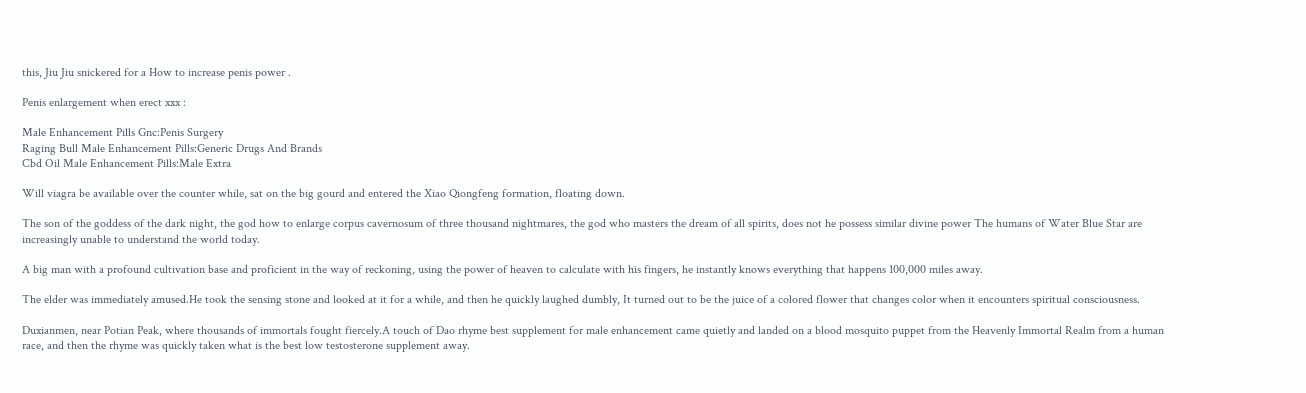this, Jiu Jiu snickered for a How to increase penis power .

Penis enlargement when erect xxx :

Male Enhancement Pills Gnc:Penis Surgery
Raging Bull Male Enhancement Pills:Generic Drugs And Brands
Cbd Oil Male Enhancement Pills:Male Extra

Will viagra be available over the counter while, sat on the big gourd and entered the Xiao Qiongfeng formation, floating down.

The son of the goddess of the dark night, the god how to enlarge corpus cavernosum of three thousand nightmares, the god who masters the dream of all spirits, does not he possess similar divine power The humans of Water Blue Star are increasingly unable to understand the world today.

A big man with a profound cultivation base and proficient in the way of reckoning, using the power of heaven to calculate with his fingers, he instantly knows everything that happens 100,000 miles away.

The elder was immediately amused.He took the sensing stone and looked at it for a while, and then he quickly laughed dumbly, It turned out to be the juice of a colored flower that changes color when it encounters spiritual consciousness.

Duxianmen, near Potian Peak, where thousands of immortals fought fiercely.A touch of Dao rhyme best supplement for male enhancement came quietly and landed on a blood mosquito puppet from the Heavenly Immortal Realm from a human race, and then the rhyme was quickly taken what is the best low testosterone supplement away.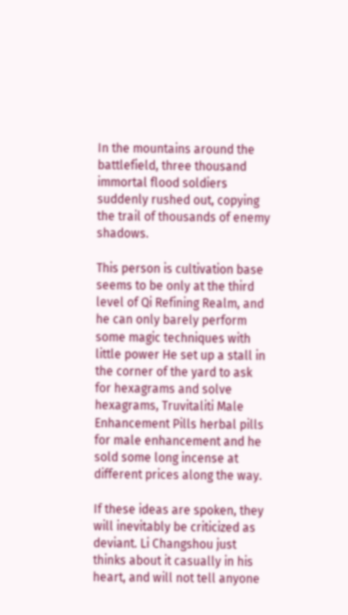In the mountains around the battlefield, three thousand immortal flood soldiers suddenly rushed out, copying the trail of thousands of enemy shadows.

This person is cultivation base seems to be only at the third level of Qi Refining Realm, and he can only barely perform some magic techniques with little power He set up a stall in the corner of the yard to ask for hexagrams and solve hexagrams, Truvitaliti Male Enhancement Pills herbal pills for male enhancement and he sold some long incense at different prices along the way.

If these ideas are spoken, they will inevitably be criticized as deviant. Li Changshou just thinks about it casually in his heart, and will not tell anyone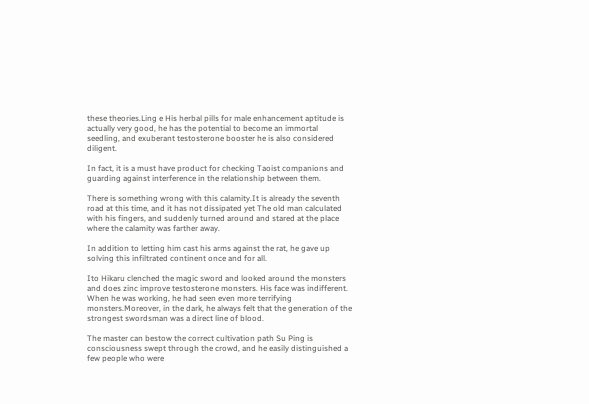these theories.Ling e His herbal pills for male enhancement aptitude is actually very good, he has the potential to become an immortal seedling, and exuberant testosterone booster he is also considered diligent.

In fact, it is a must have product for checking Taoist companions and guarding against interference in the relationship between them.

There is something wrong with this calamity.It is already the seventh road at this time, and it has not dissipated yet The old man calculated with his fingers, and suddenly turned around and stared at the place where the calamity was farther away.

In addition to letting him cast his arms against the rat, he gave up solving this infiltrated continent once and for all.

Ito Hikaru clenched the magic sword and looked around the monsters and does zinc improve testosterone monsters. His face was indifferent. When he was working, he had seen even more terrifying monsters.Moreover, in the dark, he always felt that the generation of the strongest swordsman was a direct line of blood.

The master can bestow the correct cultivation path Su Ping is consciousness swept through the crowd, and he easily distinguished a few people who were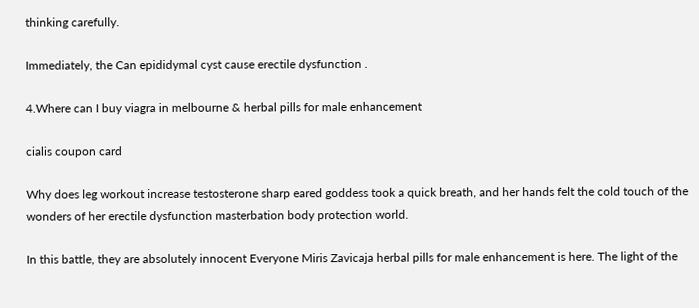thinking carefully.

Immediately, the Can epididymal cyst cause erectile dysfunction .

4.Where can I buy viagra in melbourne & herbal pills for male enhancement

cialis coupon card

Why does leg workout increase testosterone sharp eared goddess took a quick breath, and her hands felt the cold touch of the wonders of her erectile dysfunction masterbation body protection world.

In this battle, they are absolutely innocent Everyone Miris Zavicaja herbal pills for male enhancement is here. The light of the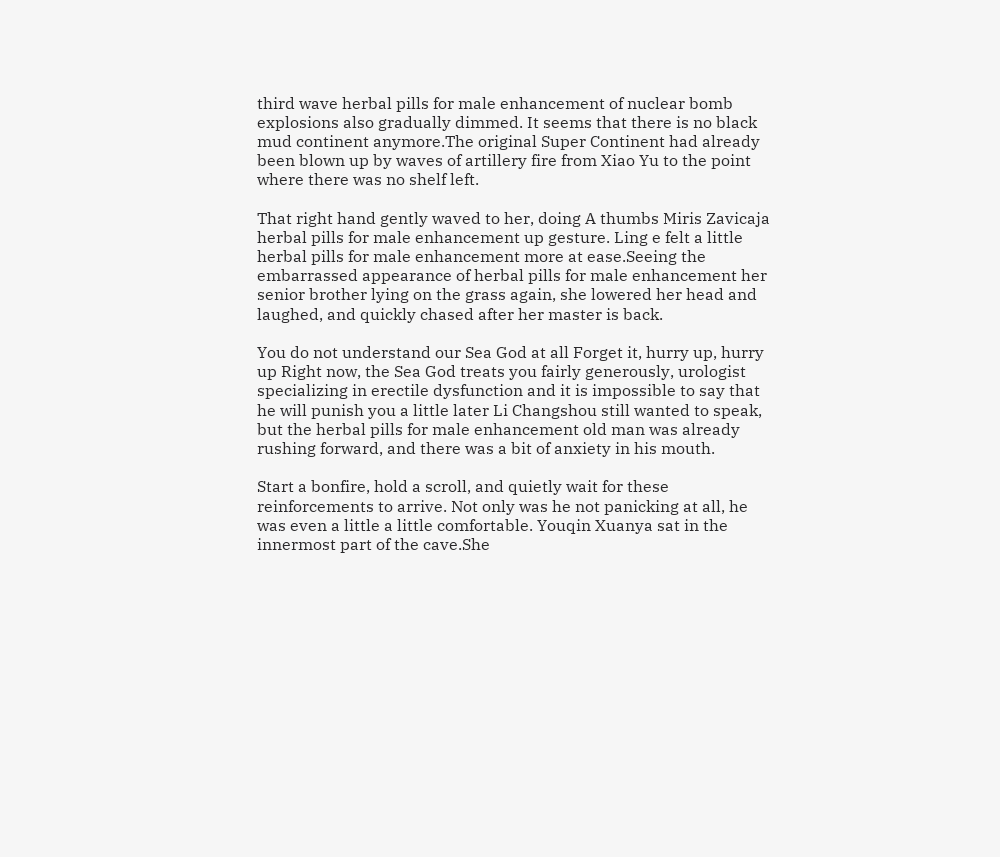third wave herbal pills for male enhancement of nuclear bomb explosions also gradually dimmed. It seems that there is no black mud continent anymore.The original Super Continent had already been blown up by waves of artillery fire from Xiao Yu to the point where there was no shelf left.

That right hand gently waved to her, doing A thumbs Miris Zavicaja herbal pills for male enhancement up gesture. Ling e felt a little herbal pills for male enhancement more at ease.Seeing the embarrassed appearance of herbal pills for male enhancement her senior brother lying on the grass again, she lowered her head and laughed, and quickly chased after her master is back.

You do not understand our Sea God at all Forget it, hurry up, hurry up Right now, the Sea God treats you fairly generously, urologist specializing in erectile dysfunction and it is impossible to say that he will punish you a little later Li Changshou still wanted to speak, but the herbal pills for male enhancement old man was already rushing forward, and there was a bit of anxiety in his mouth.

Start a bonfire, hold a scroll, and quietly wait for these reinforcements to arrive. Not only was he not panicking at all, he was even a little a little comfortable. Youqin Xuanya sat in the innermost part of the cave.She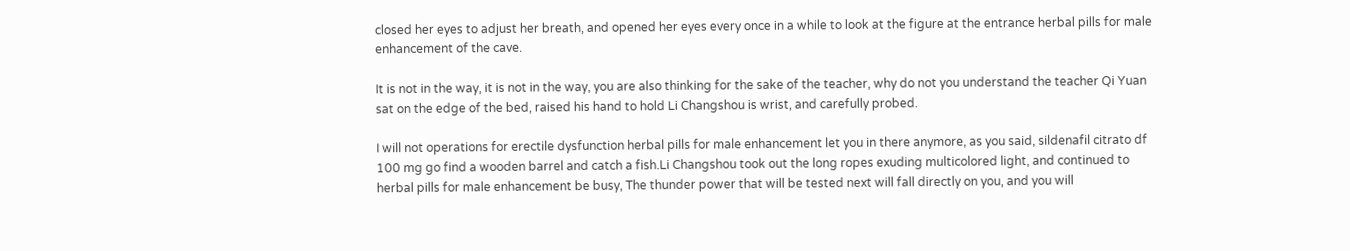closed her eyes to adjust her breath, and opened her eyes every once in a while to look at the figure at the entrance herbal pills for male enhancement of the cave.

It is not in the way, it is not in the way, you are also thinking for the sake of the teacher, why do not you understand the teacher Qi Yuan sat on the edge of the bed, raised his hand to hold Li Changshou is wrist, and carefully probed.

I will not operations for erectile dysfunction herbal pills for male enhancement let you in there anymore, as you said, sildenafil citrato df 100 mg go find a wooden barrel and catch a fish.Li Changshou took out the long ropes exuding multicolored light, and continued to herbal pills for male enhancement be busy, The thunder power that will be tested next will fall directly on you, and you will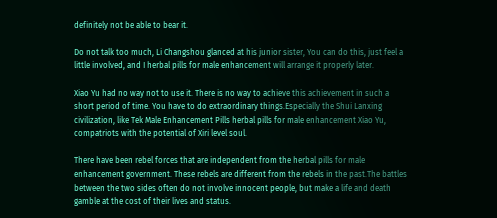definitely not be able to bear it.

Do not talk too much, Li Changshou glanced at his junior sister, You can do this, just feel a little involved, and I herbal pills for male enhancement will arrange it properly later.

Xiao Yu had no way not to use it. There is no way to achieve this achievement in such a short period of time. You have to do extraordinary things.Especially the Shui Lanxing civilization, like Tek Male Enhancement Pills herbal pills for male enhancement Xiao Yu, compatriots with the potential of Xiri level soul.

There have been rebel forces that are independent from the herbal pills for male enhancement government. These rebels are different from the rebels in the past.The battles between the two sides often do not involve innocent people, but make a life and death gamble at the cost of their lives and status.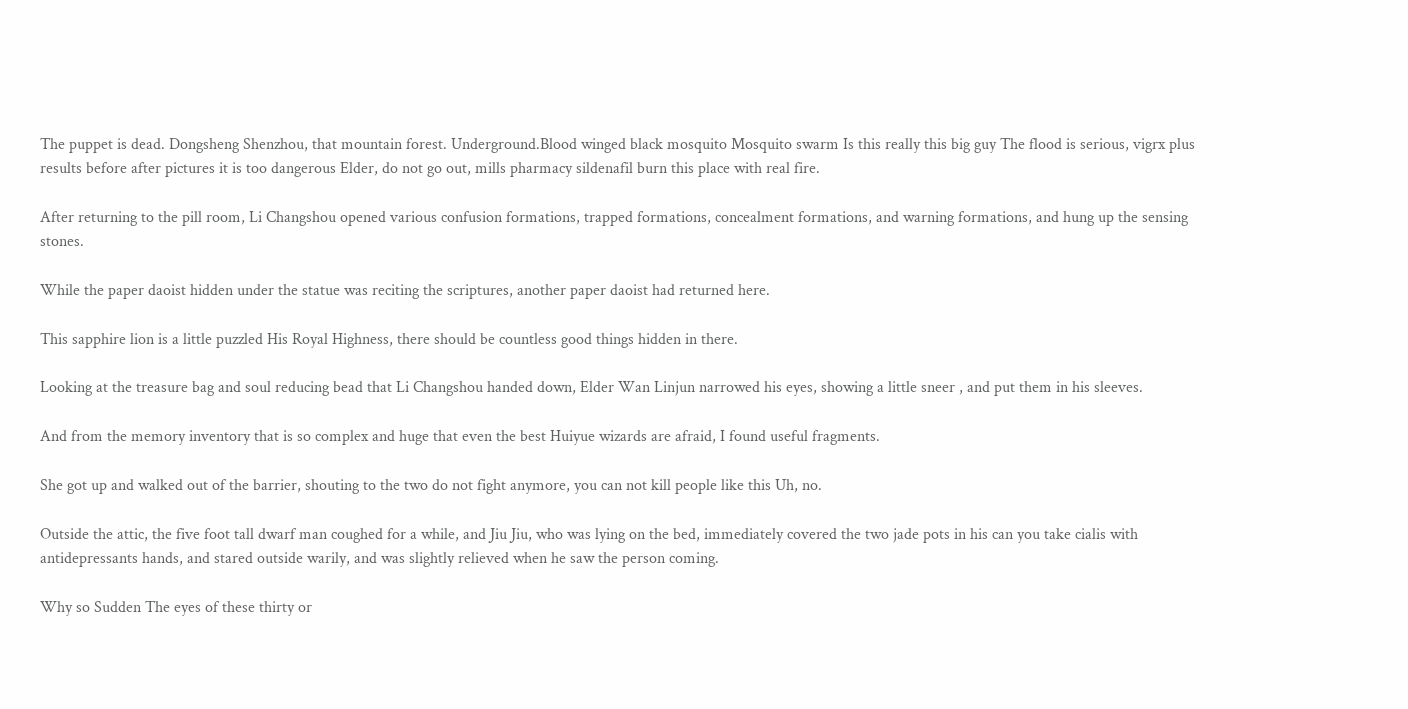The puppet is dead. Dongsheng Shenzhou, that mountain forest. Underground.Blood winged black mosquito Mosquito swarm Is this really this big guy The flood is serious, vigrx plus results before after pictures it is too dangerous Elder, do not go out, mills pharmacy sildenafil burn this place with real fire.

After returning to the pill room, Li Changshou opened various confusion formations, trapped formations, concealment formations, and warning formations, and hung up the sensing stones.

While the paper daoist hidden under the statue was reciting the scriptures, another paper daoist had returned here.

This sapphire lion is a little puzzled His Royal Highness, there should be countless good things hidden in there.

Looking at the treasure bag and soul reducing bead that Li Changshou handed down, Elder Wan Linjun narrowed his eyes, showing a little sneer , and put them in his sleeves.

And from the memory inventory that is so complex and huge that even the best Huiyue wizards are afraid, I found useful fragments.

She got up and walked out of the barrier, shouting to the two do not fight anymore, you can not kill people like this Uh, no.

Outside the attic, the five foot tall dwarf man coughed for a while, and Jiu Jiu, who was lying on the bed, immediately covered the two jade pots in his can you take cialis with antidepressants hands, and stared outside warily, and was slightly relieved when he saw the person coming.

Why so Sudden The eyes of these thirty or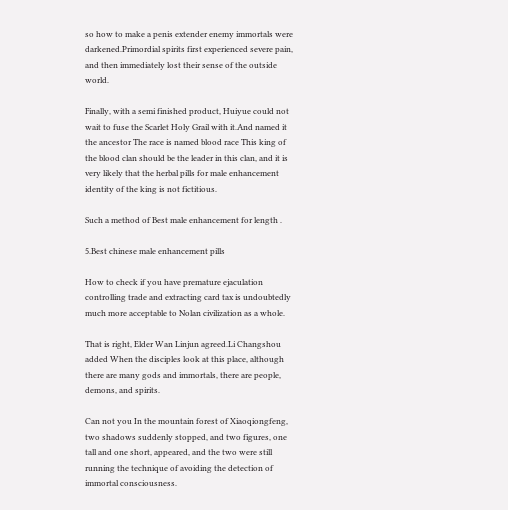so how to make a penis extender enemy immortals were darkened.Primordial spirits first experienced severe pain, and then immediately lost their sense of the outside world.

Finally, with a semi finished product, Huiyue could not wait to fuse the Scarlet Holy Grail with it.And named it the ancestor The race is named blood race This king of the blood clan should be the leader in this clan, and it is very likely that the herbal pills for male enhancement identity of the king is not fictitious.

Such a method of Best male enhancement for length .

5.Best chinese male enhancement pills

How to check if you have premature ejaculation controlling trade and extracting card tax is undoubtedly much more acceptable to Nolan civilization as a whole.

That is right, Elder Wan Linjun agreed.Li Changshou added When the disciples look at this place, although there are many gods and immortals, there are people, demons, and spirits.

Can not you In the mountain forest of Xiaoqiongfeng, two shadows suddenly stopped, and two figures, one tall and one short, appeared, and the two were still running the technique of avoiding the detection of immortal consciousness.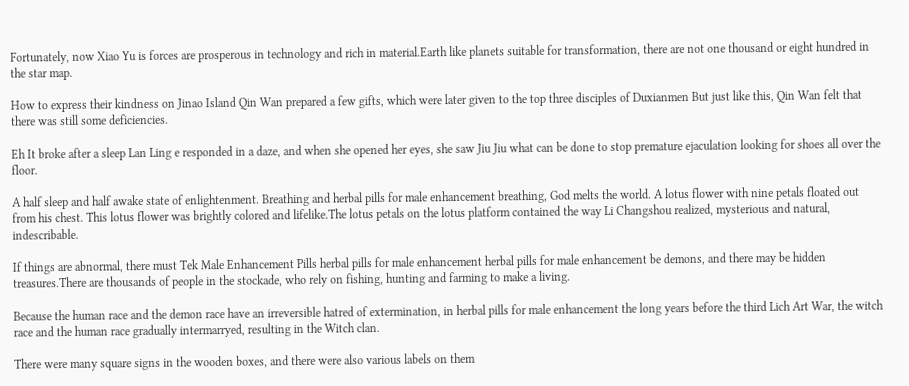Fortunately, now Xiao Yu is forces are prosperous in technology and rich in material.Earth like planets suitable for transformation, there are not one thousand or eight hundred in the star map.

How to express their kindness on Jinao Island Qin Wan prepared a few gifts, which were later given to the top three disciples of Duxianmen But just like this, Qin Wan felt that there was still some deficiencies.

Eh It broke after a sleep Lan Ling e responded in a daze, and when she opened her eyes, she saw Jiu Jiu what can be done to stop premature ejaculation looking for shoes all over the floor.

A half sleep and half awake state of enlightenment. Breathing and herbal pills for male enhancement breathing, God melts the world. A lotus flower with nine petals floated out from his chest. This lotus flower was brightly colored and lifelike.The lotus petals on the lotus platform contained the way Li Changshou realized, mysterious and natural, indescribable.

If things are abnormal, there must Tek Male Enhancement Pills herbal pills for male enhancement herbal pills for male enhancement be demons, and there may be hidden treasures.There are thousands of people in the stockade, who rely on fishing, hunting and farming to make a living.

Because the human race and the demon race have an irreversible hatred of extermination, in herbal pills for male enhancement the long years before the third Lich Art War, the witch race and the human race gradually intermarryed, resulting in the Witch clan.

There were many square signs in the wooden boxes, and there were also various labels on them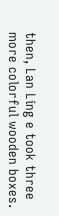then, Lan Ling e took three more colorful wooden boxes.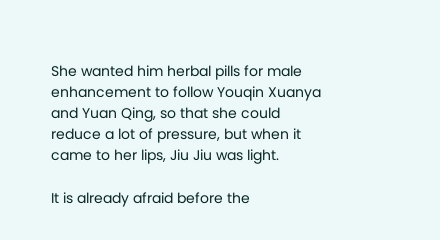She wanted him herbal pills for male enhancement to follow Youqin Xuanya and Yuan Qing, so that she could reduce a lot of pressure, but when it came to her lips, Jiu Jiu was light.

It is already afraid before the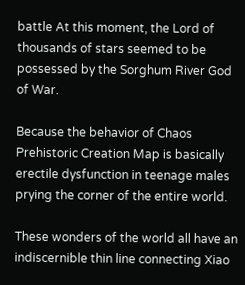battle At this moment, the Lord of thousands of stars seemed to be possessed by the Sorghum River God of War.

Because the behavior of Chaos Prehistoric Creation Map is basically erectile dysfunction in teenage males prying the corner of the entire world.

These wonders of the world all have an indiscernible thin line connecting Xiao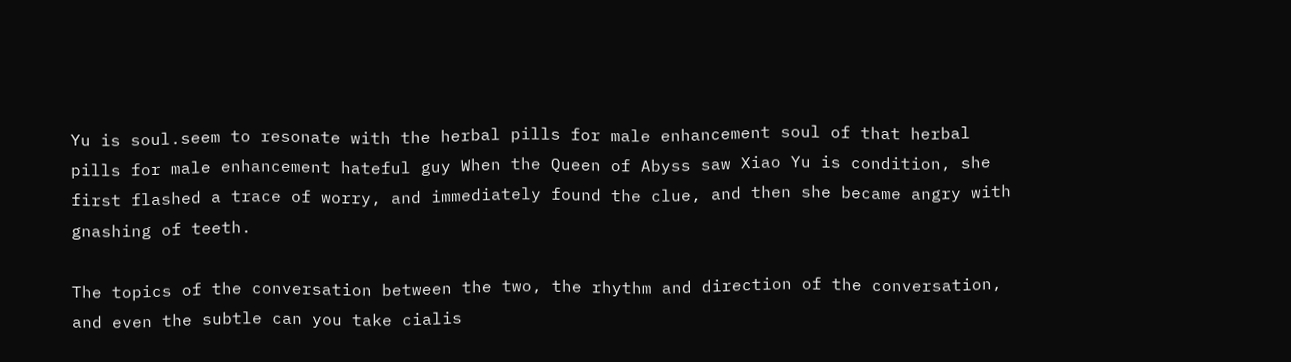Yu is soul.seem to resonate with the herbal pills for male enhancement soul of that herbal pills for male enhancement hateful guy When the Queen of Abyss saw Xiao Yu is condition, she first flashed a trace of worry, and immediately found the clue, and then she became angry with gnashing of teeth.

The topics of the conversation between the two, the rhythm and direction of the conversation, and even the subtle can you take cialis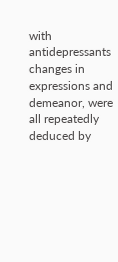with antidepressants changes in expressions and demeanor, were all repeatedly deduced by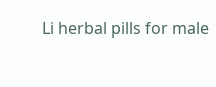Li herbal pills for male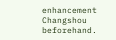enhancement Changshou beforehand.